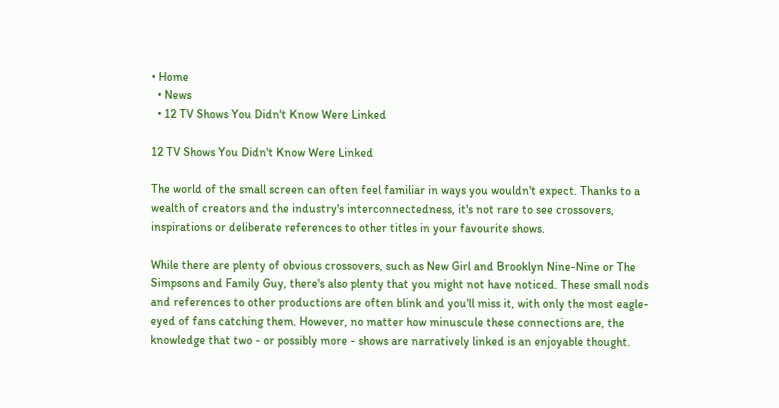• Home
  • News
  • 12 TV Shows You Didn't Know Were Linked

12 TV Shows You Didn't Know Were Linked

The world of the small screen can often feel familiar in ways you wouldn't expect. Thanks to a wealth of creators and the industry's interconnectedness, it's not rare to see crossovers, inspirations or deliberate references to other titles in your favourite shows.

While there are plenty of obvious crossovers, such as New Girl and Brooklyn Nine-Nine or The Simpsons and Family Guy, there's also plenty that you might not have noticed. These small nods and references to other productions are often blink and you'll miss it, with only the most eagle-eyed of fans catching them. However, no matter how minuscule these connections are, the knowledge that two - or possibly more - shows are narratively linked is an enjoyable thought.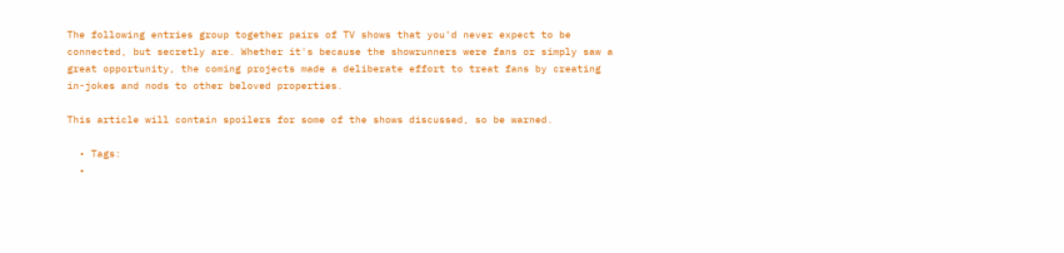The following entries group together pairs of TV shows that you'd never expect to be connected, but secretly are. Whether it's because the showrunners were fans or simply saw a great opportunity, the coming projects made a deliberate effort to treat fans by creating in-jokes and nods to other beloved properties.

This article will contain spoilers for some of the shows discussed, so be warned.

  • Tags:
  •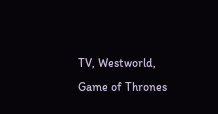TV, Westworld, Game of Thrones